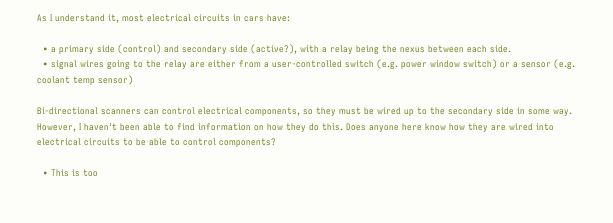As I understand it, most electrical circuits in cars have:

  • a primary side (control) and secondary side (active?), with a relay being the nexus between each side.
  • signal wires going to the relay are either from a user-controlled switch (e.g. power window switch) or a sensor (e.g. coolant temp sensor)

Bi-directional scanners can control electrical components, so they must be wired up to the secondary side in some way. However, I haven't been able to find information on how they do this. Does anyone here know how they are wired into electrical circuits to be able to control components?

  • This is too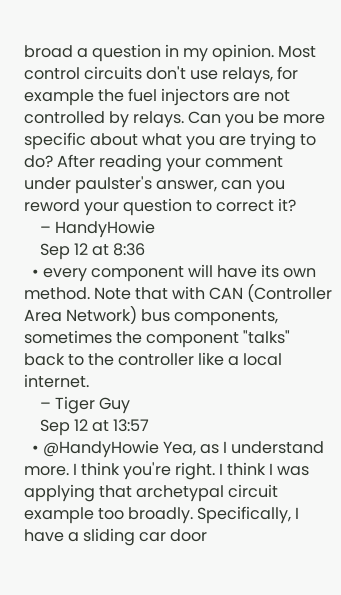broad a question in my opinion. Most control circuits don't use relays, for example the fuel injectors are not controlled by relays. Can you be more specific about what you are trying to do? After reading your comment under paulster's answer, can you reword your question to correct it?
    – HandyHowie
    Sep 12 at 8:36
  • every component will have its own method. Note that with CAN (Controller Area Network) bus components, sometimes the component "talks" back to the controller like a local internet.
    – Tiger Guy
    Sep 12 at 13:57
  • @HandyHowie Yea, as I understand more. I think you're right. I think I was applying that archetypal circuit example too broadly. Specifically, I have a sliding car door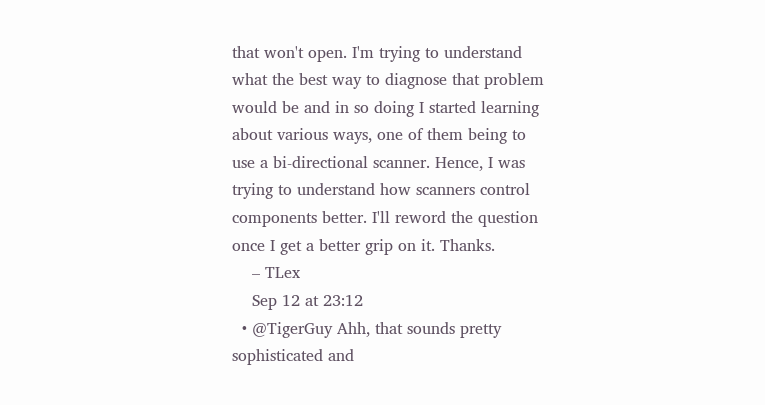that won't open. I'm trying to understand what the best way to diagnose that problem would be and in so doing I started learning about various ways, one of them being to use a bi-directional scanner. Hence, I was trying to understand how scanners control components better. I'll reword the question once I get a better grip on it. Thanks.
    – TLex
    Sep 12 at 23:12
  • @TigerGuy Ahh, that sounds pretty sophisticated and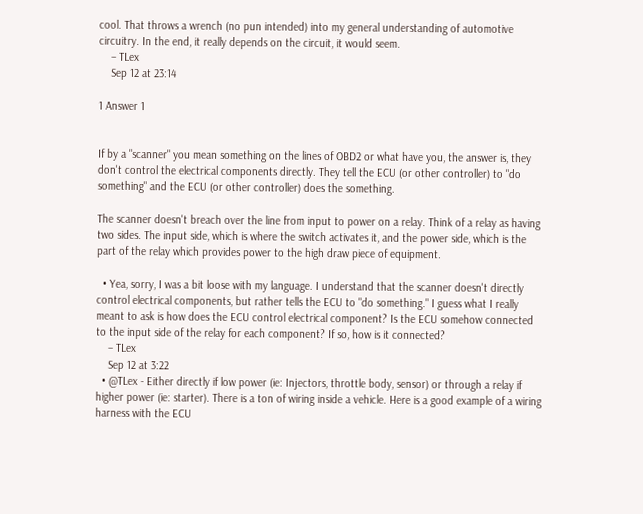cool. That throws a wrench (no pun intended) into my general understanding of automotive circuitry. In the end, it really depends on the circuit, it would seem.
    – TLex
    Sep 12 at 23:14

1 Answer 1


If by a "scanner" you mean something on the lines of OBD2 or what have you, the answer is, they don't control the electrical components directly. They tell the ECU (or other controller) to "do something" and the ECU (or other controller) does the something.

The scanner doesn't breach over the line from input to power on a relay. Think of a relay as having two sides. The input side, which is where the switch activates it, and the power side, which is the part of the relay which provides power to the high draw piece of equipment.

  • Yea, sorry, I was a bit loose with my language. I understand that the scanner doesn't directly control electrical components, but rather tells the ECU to "do something." I guess what I really meant to ask is how does the ECU control electrical component? Is the ECU somehow connected to the input side of the relay for each component? If so, how is it connected?
    – TLex
    Sep 12 at 3:22
  • @TLex - Either directly if low power (ie: Injectors, throttle body, sensor) or through a relay if higher power (ie: starter). There is a ton of wiring inside a vehicle. Here is a good example of a wiring harness with the ECU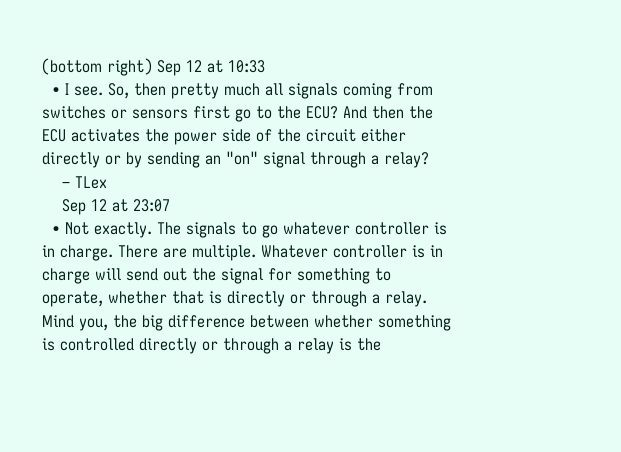(bottom right) Sep 12 at 10:33
  • I see. So, then pretty much all signals coming from switches or sensors first go to the ECU? And then the ECU activates the power side of the circuit either directly or by sending an "on" signal through a relay?
    – TLex
    Sep 12 at 23:07
  • Not exactly. The signals to go whatever controller is in charge. There are multiple. Whatever controller is in charge will send out the signal for something to operate, whether that is directly or through a relay. Mind you, the big difference between whether something is controlled directly or through a relay is the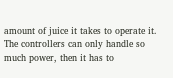amount of juice it takes to operate it. The controllers can only handle so much power, then it has to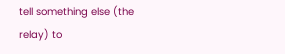tell something else (the relay) to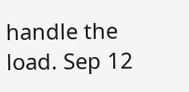handle the load. Sep 12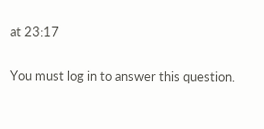at 23:17

You must log in to answer this question.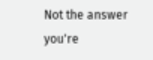Not the answer you're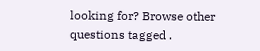looking for? Browse other questions tagged .